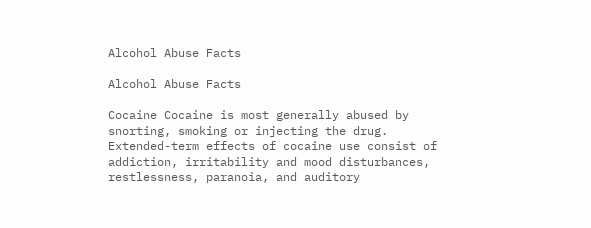Alcohol Abuse Facts

Alcohol Abuse Facts

Cocaine Cocaine is most generally abused by snorting, smoking or injecting the drug. Extended-term effects of cocaine use consist of addiction, irritability and mood disturbances, restlessness, paranoia, and auditory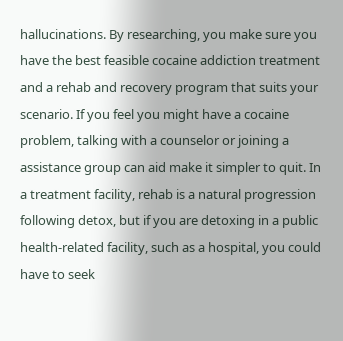hallucinations. By researching, you make sure you have the best feasible cocaine addiction treatment and a rehab and recovery program that suits your scenario. If you feel you might have a cocaine problem, talking with a counselor or joining a assistance group can aid make it simpler to quit. In a treatment facility, rehab is a natural progression following detox, but if you are detoxing in a public health-related facility, such as a hospital, you could have to seek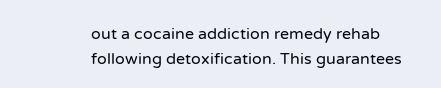out a cocaine addiction remedy rehab following detoxification. This guarantees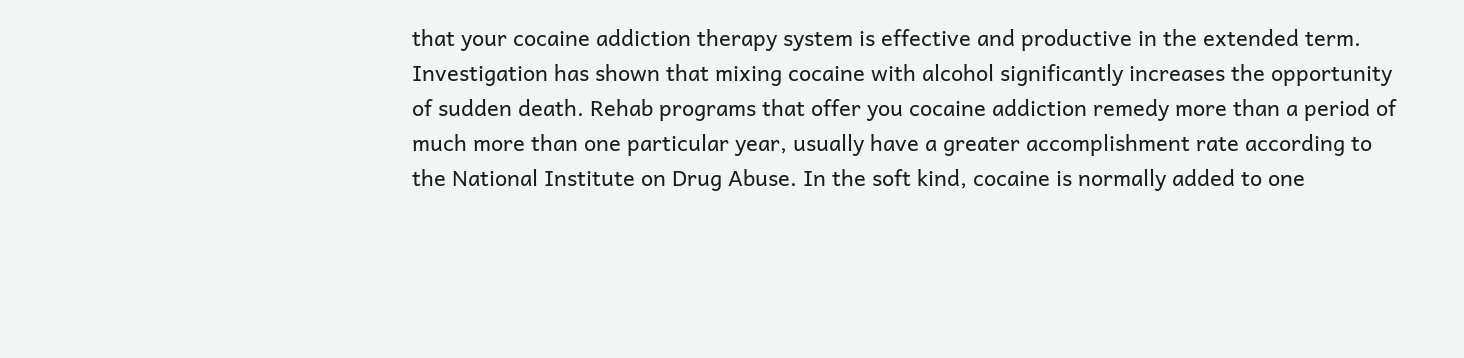that your cocaine addiction therapy system is effective and productive in the extended term. Investigation has shown that mixing cocaine with alcohol significantly increases the opportunity of sudden death. Rehab programs that offer you cocaine addiction remedy more than a period of much more than one particular year, usually have a greater accomplishment rate according to the National Institute on Drug Abuse. In the soft kind, cocaine is normally added to one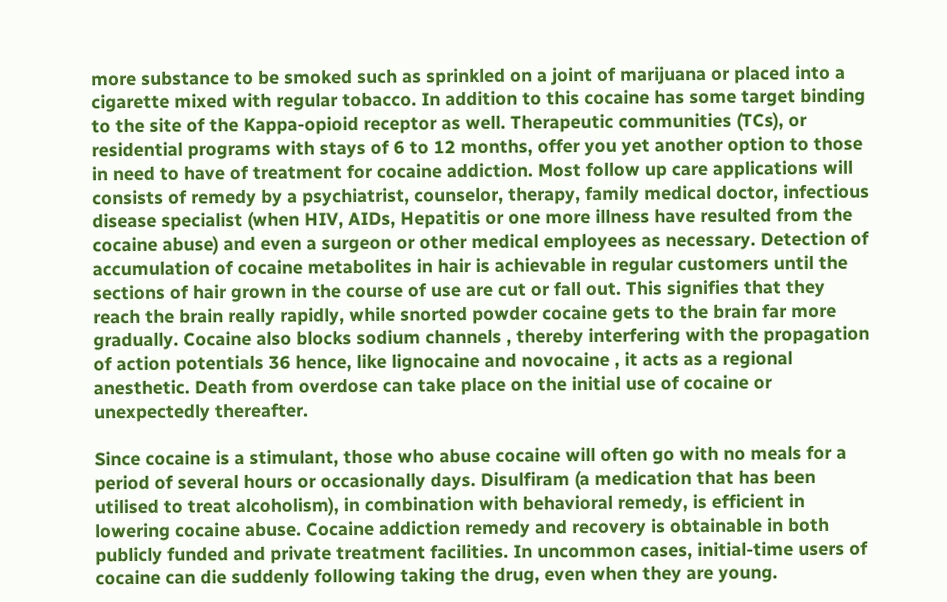more substance to be smoked such as sprinkled on a joint of marijuana or placed into a cigarette mixed with regular tobacco. In addition to this cocaine has some target binding to the site of the Kappa-opioid receptor as well. Therapeutic communities (TCs), or residential programs with stays of 6 to 12 months, offer you yet another option to those in need to have of treatment for cocaine addiction. Most follow up care applications will consists of remedy by a psychiatrist, counselor, therapy, family medical doctor, infectious disease specialist (when HIV, AIDs, Hepatitis or one more illness have resulted from the cocaine abuse) and even a surgeon or other medical employees as necessary. Detection of accumulation of cocaine metabolites in hair is achievable in regular customers until the sections of hair grown in the course of use are cut or fall out. This signifies that they reach the brain really rapidly, while snorted powder cocaine gets to the brain far more gradually. Cocaine also blocks sodium channels , thereby interfering with the propagation of action potentials 36 hence, like lignocaine and novocaine , it acts as a regional anesthetic. Death from overdose can take place on the initial use of cocaine or unexpectedly thereafter.

Since cocaine is a stimulant, those who abuse cocaine will often go with no meals for a period of several hours or occasionally days. Disulfiram (a medication that has been utilised to treat alcoholism), in combination with behavioral remedy, is efficient in lowering cocaine abuse. Cocaine addiction remedy and recovery is obtainable in both publicly funded and private treatment facilities. In uncommon cases, initial-time users of cocaine can die suddenly following taking the drug, even when they are young.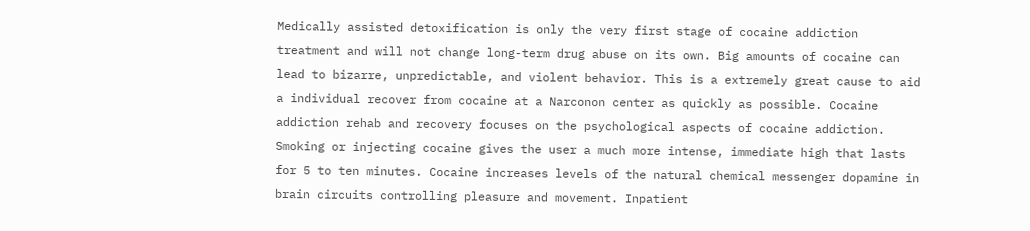Medically assisted detoxification is only the very first stage of cocaine addiction treatment and will not change long-term drug abuse on its own. Big amounts of cocaine can lead to bizarre, unpredictable, and violent behavior. This is a extremely great cause to aid a individual recover from cocaine at a Narconon center as quickly as possible. Cocaine addiction rehab and recovery focuses on the psychological aspects of cocaine addiction. Smoking or injecting cocaine gives the user a much more intense, immediate high that lasts for 5 to ten minutes. Cocaine increases levels of the natural chemical messenger dopamine in brain circuits controlling pleasure and movement. Inpatient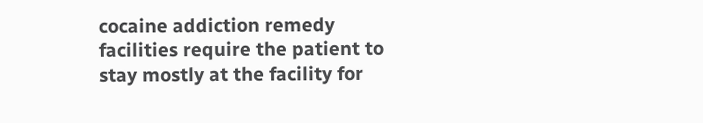cocaine addiction remedy facilities require the patient to stay mostly at the facility for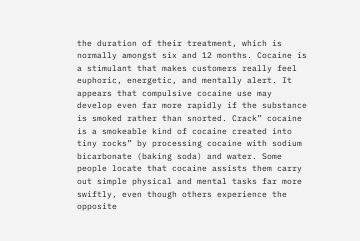the duration of their treatment, which is normally amongst six and 12 months. Cocaine is a stimulant that makes customers really feel euphoric, energetic, and mentally alert. It appears that compulsive cocaine use may develop even far more rapidly if the substance is smoked rather than snorted. Crack” cocaine is a smokeable kind of cocaine created into tiny rocks” by processing cocaine with sodium bicarbonate (baking soda) and water. Some people locate that cocaine assists them carry out simple physical and mental tasks far more swiftly, even though others experience the opposite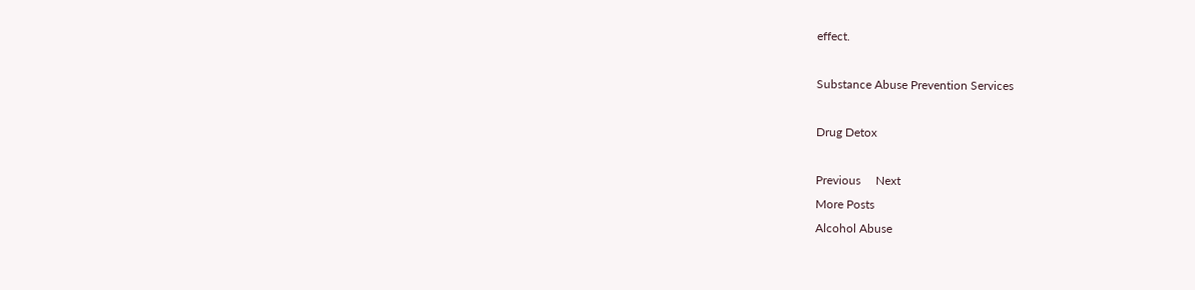effect.

Substance Abuse Prevention Services

Drug Detox

Previous     Next
More Posts
Alcohol Abuse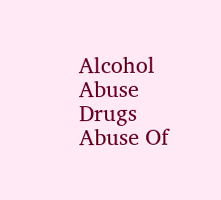Alcohol Abuse Drugs
Abuse Of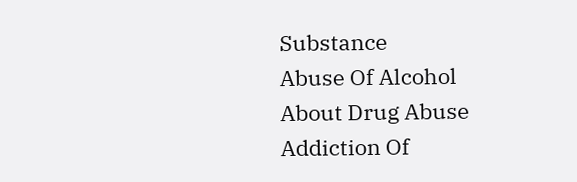Substance
Abuse Of Alcohol
About Drug Abuse
Addiction Of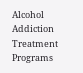Alcohol
Addiction Treatment Programs